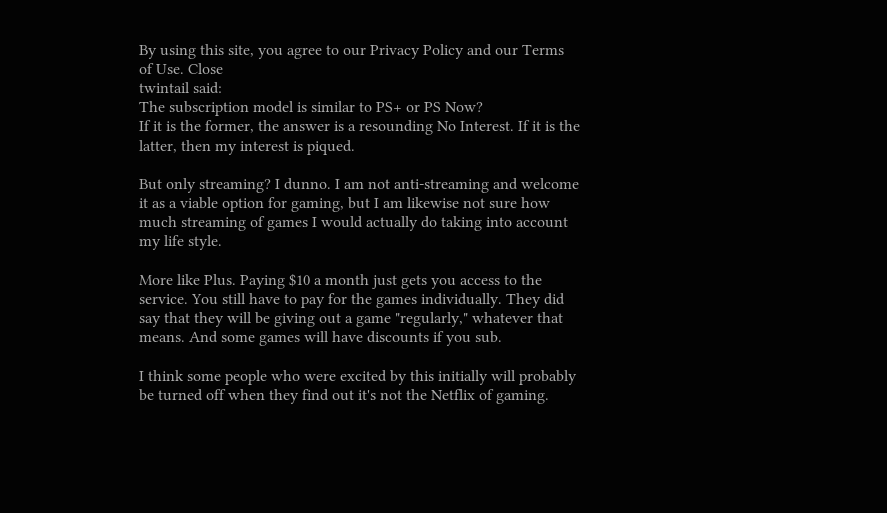By using this site, you agree to our Privacy Policy and our Terms of Use. Close
twintail said:
The subscription model is similar to PS+ or PS Now?
If it is the former, the answer is a resounding No Interest. If it is the latter, then my interest is piqued.

But only streaming? I dunno. I am not anti-streaming and welcome it as a viable option for gaming, but I am likewise not sure how much streaming of games I would actually do taking into account my life style.

More like Plus. Paying $10 a month just gets you access to the service. You still have to pay for the games individually. They did say that they will be giving out a game "regularly," whatever that means. And some games will have discounts if you sub.

I think some people who were excited by this initially will probably be turned off when they find out it's not the Netflix of gaming.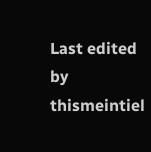Last edited by thismeintiel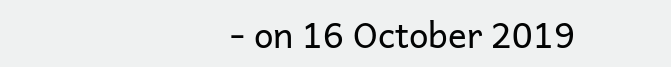- on 16 October 2019